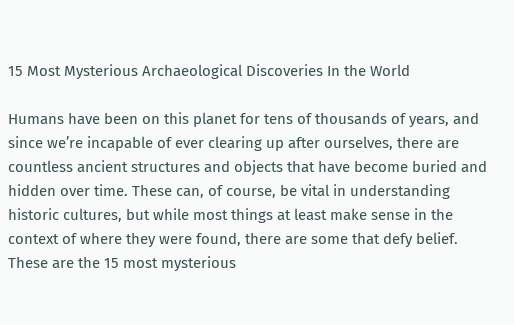15 Most Mysterious Archaeological Discoveries In the World

Humans have been on this planet for tens of thousands of years, and since we’re incapable of ever clearing up after ourselves, there are countless ancient structures and objects that have become buried and hidden over time. These can, of course, be vital in understanding historic cultures, but while most things at least make sense in the context of where they were found, there are some that defy belief. These are the 15 most mysterious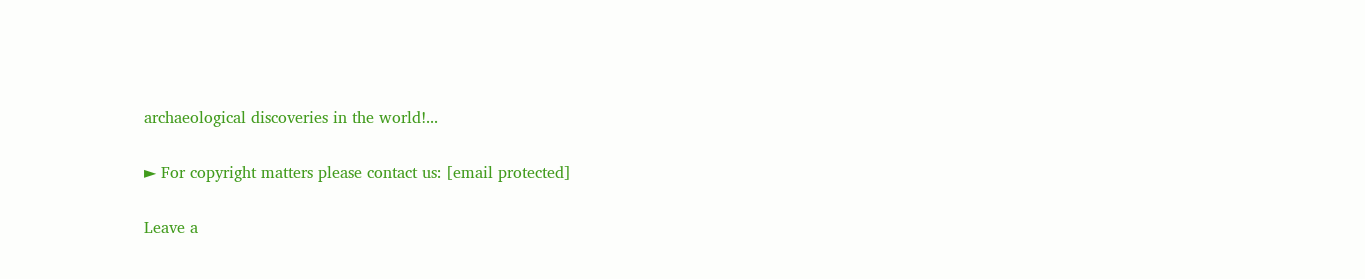archaeological discoveries in the world!...

► For copyright matters please contact us: [email protected]

Leave a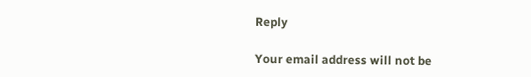Reply

Your email address will not be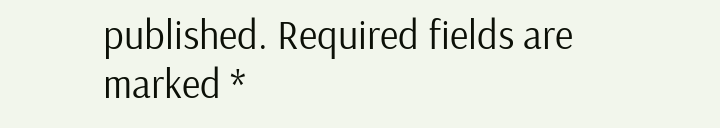published. Required fields are marked *